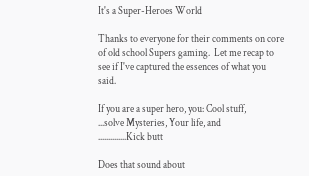It's a Super-Heroes World

Thanks to everyone for their comments on core of old school Supers gaming.  Let me recap to see if I've captured the essences of what you said.

If you are a super hero, you: Cool stuff,
...solve Mysteries, Your life, and
..............Kick butt

Does that sound about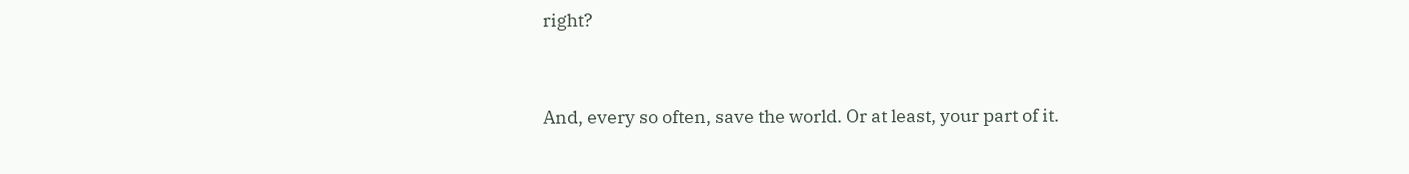right?


And, every so often, save the world. Or at least, your part of it.